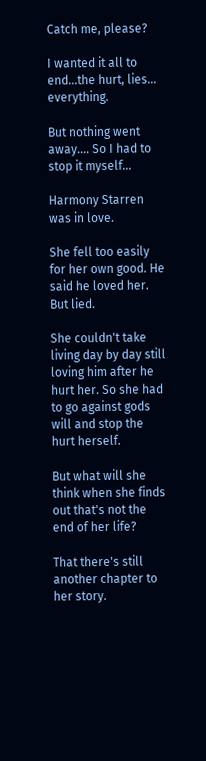Catch me, please?

I wanted it all to end...the hurt, lies... everything.

But nothing went away.... So I had to stop it myself...

Harmony Starren was in love.

She fell too easily for her own good. He said he loved her. But lied.

She couldn't take living day by day still loving him after he hurt her. So she had to go against gods will and stop the hurt herself.

But what will she think when she finds out that's not the end of her life?

That there's still another chapter to her story.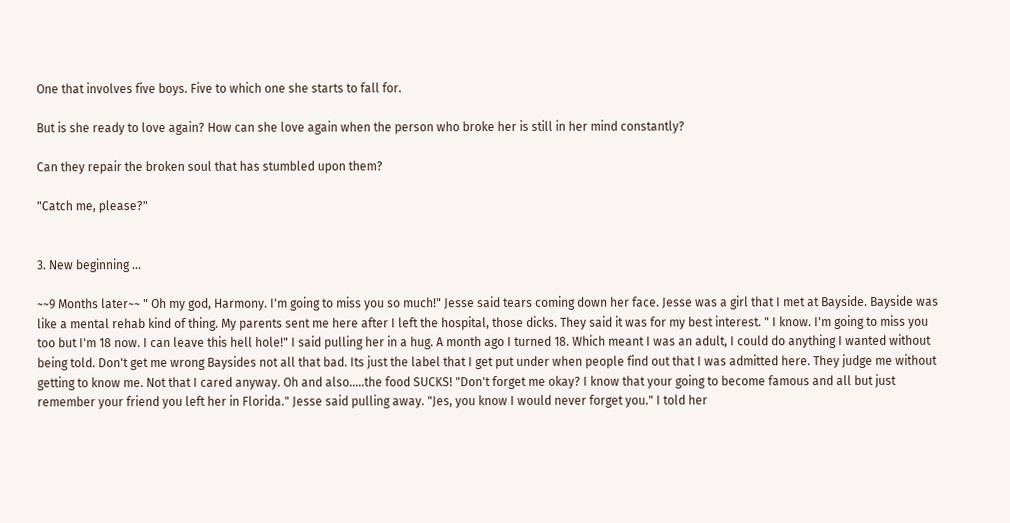One that involves five boys. Five to which one she starts to fall for.

But is she ready to love again? How can she love again when the person who broke her is still in her mind constantly?

Can they repair the broken soul that has stumbled upon them?

"Catch me, please?"


3. New beginning ...

~~9 Months later~~ " Oh my god, Harmony. I'm going to miss you so much!" Jesse said tears coming down her face. Jesse was a girl that I met at Bayside. Bayside was like a mental rehab kind of thing. My parents sent me here after I left the hospital, those dicks. They said it was for my best interest. " I know. I'm going to miss you too but I'm 18 now. I can leave this hell hole!" I said pulling her in a hug. A month ago I turned 18. Which meant I was an adult, I could do anything I wanted without being told. Don't get me wrong Baysides not all that bad. Its just the label that I get put under when people find out that I was admitted here. They judge me without getting to know me. Not that I cared anyway. Oh and also.....the food SUCKS! "Don't forget me okay? I know that your going to become famous and all but just remember your friend you left her in Florida." Jesse said pulling away. "Jes, you know I would never forget you." I told her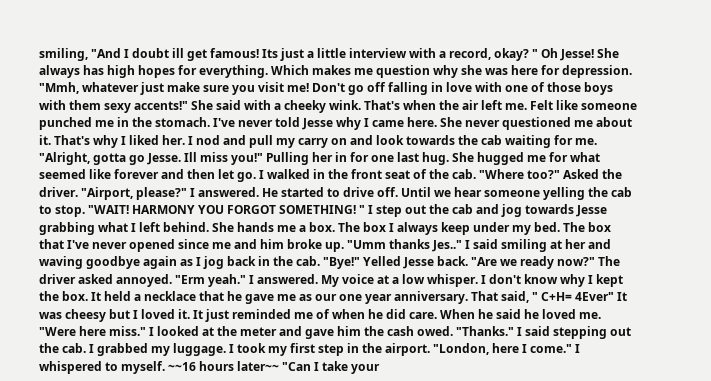smiling, "And I doubt ill get famous! Its just a little interview with a record, okay? " Oh Jesse! She always has high hopes for everything. Which makes me question why she was here for depression. "Mmh, whatever just make sure you visit me! Don't go off falling in love with one of those boys with them sexy accents!" She said with a cheeky wink. That's when the air left me. Felt like someone punched me in the stomach. I've never told Jesse why I came here. She never questioned me about it. That's why I liked her. I nod and pull my carry on and look towards the cab waiting for me. "Alright, gotta go Jesse. Ill miss you!" Pulling her in for one last hug. She hugged me for what seemed like forever and then let go. I walked in the front seat of the cab. "Where too?" Asked the driver. "Airport, please?" I answered. He started to drive off. Until we hear someone yelling the cab to stop. "WAIT! HARMONY YOU FORGOT SOMETHING! " I step out the cab and jog towards Jesse grabbing what I left behind. She hands me a box. The box I always keep under my bed. The box that I've never opened since me and him broke up. "Umm thanks Jes.." I said smiling at her and waving goodbye again as I jog back in the cab. "Bye!" Yelled Jesse back. "Are we ready now?" The driver asked annoyed. "Erm yeah." I answered. My voice at a low whisper. I don't know why I kept the box. It held a necklace that he gave me as our one year anniversary. That said, " C+H= 4Ever" It was cheesy but I loved it. It just reminded me of when he did care. When he said he loved me. "Were here miss." I looked at the meter and gave him the cash owed. "Thanks." I said stepping out the cab. I grabbed my luggage. I took my first step in the airport. "London, here I come." I whispered to myself. ~~16 hours later~~ "Can I take your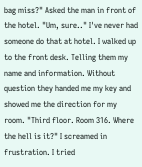bag miss?" Asked the man in front of the hotel. "Um, sure.." I've never had someone do that at hotel. I walked up to the front desk. Telling them my name and information. Without question they handed me my key and showed me the direction for my room. "Third floor. Room 316. Where the hell is it?" I screamed in frustration. I tried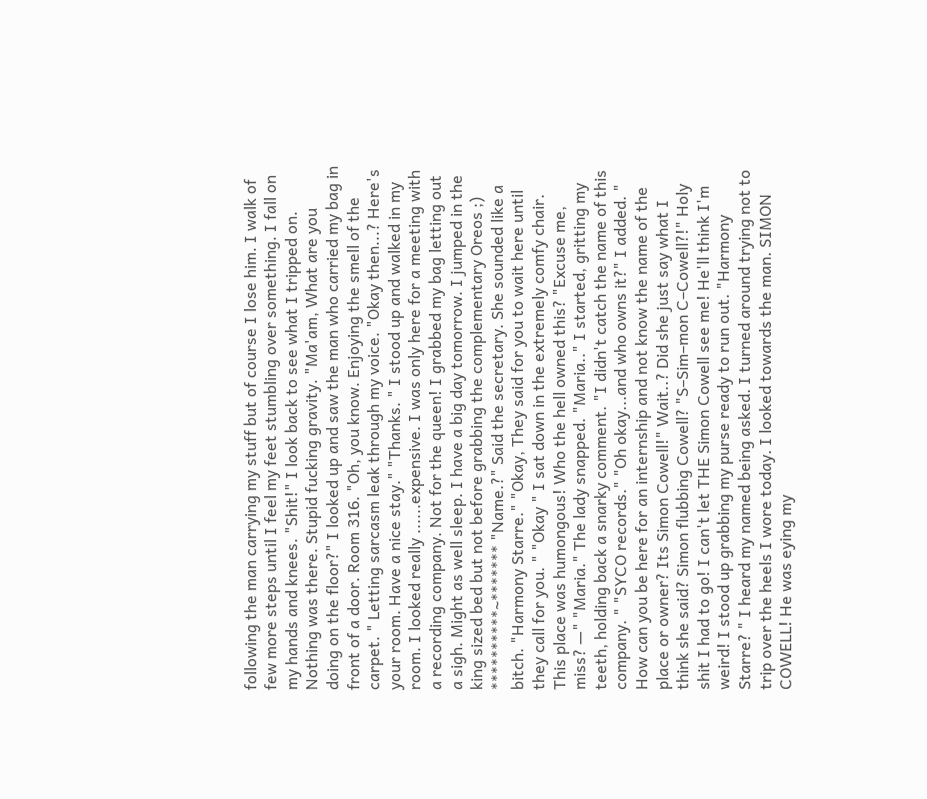following the man carrying my stuff but of course I lose him. I walk of few more steps until I feel my feet stumbling over something. I fall on my hands and knees. "Shit!" I look back to see what I tripped on. Nothing was there. Stupid fucking gravity. "Ma'am, What are you doing on the floor?" I looked up and saw the man who carried my bag in front of a door. Room 316. "Oh, you know. Enjoying the smell of the carpet. " Letting sarcasm leak through my voice. "Okay then...? Here's your room. Have a nice stay." "Thanks. " I stood up and walked in my room. I looked really ......expensive. I was only here for a meeting with a recording company. Not for the queen! I grabbed my bag letting out a sigh. Might as well sleep. I have a big day tomorrow. I jumped in the king sized bed but not before grabbing the complementary Oreos ;) **********~******* "Name.?" Said the secretary. She sounded like a bitch. "Harmony Starre." "Okay, They said for you to wait here until they call for you. " "Okay " I sat down in the extremely comfy chair. This place was humongous! Who the hell owned this? "Excuse me, miss? —" "Maria." The lady snapped. "Maria.." I started, gritting my teeth, holding back a snarky comment. "I didn't catch the name of this company. " "SYCO records." "Oh okay...and who owns it?" I added. " How can you be here for an internship and not know the name of the place or owner? Its Simon Cowell!" Wait..? Did she just say what I think she said? Simon flubbing Cowell? "S–Sim–mon C–Cowell?!" Holy shit I had to go! I can't let THE Simon Cowell see me! He'll think I'm weird! I stood up grabbing my purse ready to run out. "Harmony Starre? " I heard my named being asked. I turned around trying not to trip over the heels I wore today. I looked towards the man. SIMON COWELL! He was eying my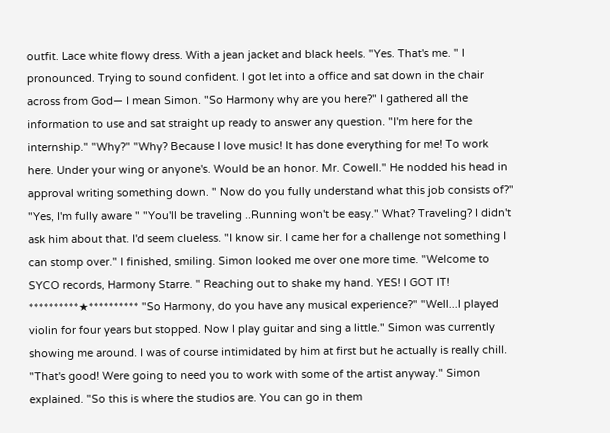outfit. Lace white flowy dress. With a jean jacket and black heels. "Yes. That's me. " I pronounced. Trying to sound confident. I got let into a office and sat down in the chair across from God— I mean Simon. "So Harmony why are you here?" I gathered all the information to use and sat straight up ready to answer any question. "I'm here for the internship." "Why?" "Why? Because I love music! It has done everything for me! To work here. Under your wing or anyone's. Would be an honor. Mr. Cowell." He nodded his head in approval writing something down. " Now do you fully understand what this job consists of?" "Yes, I'm fully aware " "You'll be traveling ..Running won't be easy." What? Traveling? I didn't ask him about that. I'd seem clueless. "I know sir. I came her for a challenge not something I can stomp over." I finished, smiling. Simon looked me over one more time. "Welcome to SYCO records, Harmony Starre. " Reaching out to shake my hand. YES! I GOT IT! **********★********** "So Harmony, do you have any musical experience?" "Well...I played violin for four years but stopped. Now I play guitar and sing a little." Simon was currently showing me around. I was of course intimidated by him at first but he actually is really chill. "That's good! Were going to need you to work with some of the artist anyway." Simon explained. "So this is where the studios are. You can go in them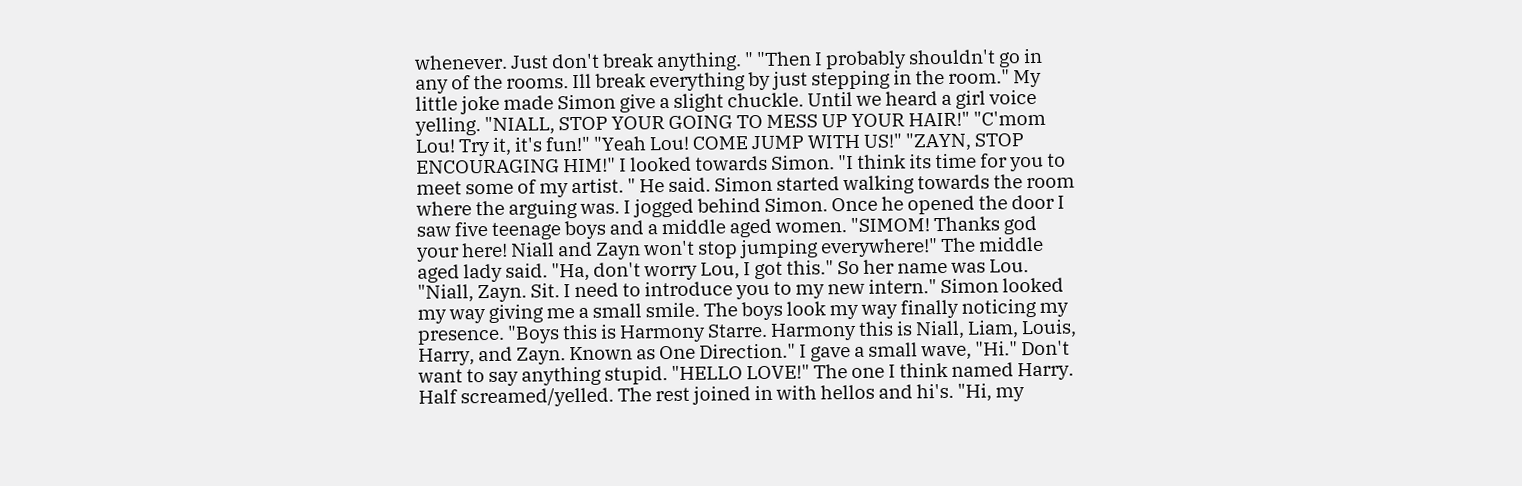whenever. Just don't break anything. " "Then I probably shouldn't go in any of the rooms. Ill break everything by just stepping in the room." My little joke made Simon give a slight chuckle. Until we heard a girl voice yelling. "NIALL, STOP YOUR GOING TO MESS UP YOUR HAIR!" "C'mom Lou! Try it, it's fun!" "Yeah Lou! COME JUMP WITH US!" "ZAYN, STOP ENCOURAGING HIM!" I looked towards Simon. "I think its time for you to meet some of my artist. " He said. Simon started walking towards the room where the arguing was. I jogged behind Simon. Once he opened the door I saw five teenage boys and a middle aged women. "SIMOM! Thanks god your here! Niall and Zayn won't stop jumping everywhere!" The middle aged lady said. "Ha, don't worry Lou, I got this." So her name was Lou. "Niall, Zayn. Sit. I need to introduce you to my new intern." Simon looked my way giving me a small smile. The boys look my way finally noticing my presence. "Boys this is Harmony Starre. Harmony this is Niall, Liam, Louis, Harry, and Zayn. Known as One Direction." I gave a small wave, "Hi." Don't want to say anything stupid. "HELLO LOVE!" The one I think named Harry. Half screamed/yelled. The rest joined in with hellos and hi's. "Hi, my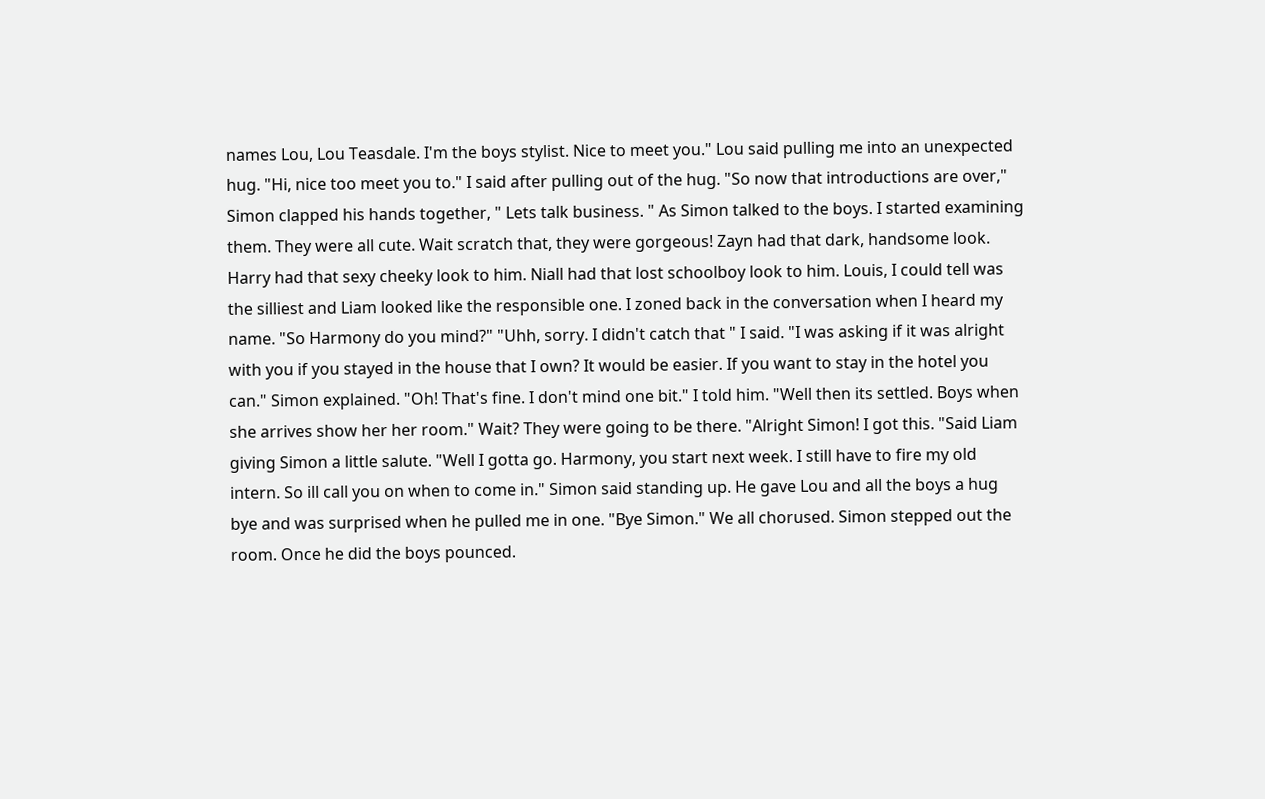names Lou, Lou Teasdale. I'm the boys stylist. Nice to meet you." Lou said pulling me into an unexpected hug. "Hi, nice too meet you to." I said after pulling out of the hug. "So now that introductions are over," Simon clapped his hands together, " Lets talk business. " As Simon talked to the boys. I started examining them. They were all cute. Wait scratch that, they were gorgeous! Zayn had that dark, handsome look. Harry had that sexy cheeky look to him. Niall had that lost schoolboy look to him. Louis, I could tell was the silliest and Liam looked like the responsible one. I zoned back in the conversation when I heard my name. "So Harmony do you mind?" "Uhh, sorry. I didn't catch that " I said. "I was asking if it was alright with you if you stayed in the house that I own? It would be easier. If you want to stay in the hotel you can." Simon explained. "Oh! That's fine. I don't mind one bit." I told him. "Well then its settled. Boys when she arrives show her her room." Wait? They were going to be there. "Alright Simon! I got this. "Said Liam giving Simon a little salute. "Well I gotta go. Harmony, you start next week. I still have to fire my old intern. So ill call you on when to come in." Simon said standing up. He gave Lou and all the boys a hug bye and was surprised when he pulled me in one. "Bye Simon." We all chorused. Simon stepped out the room. Once he did the boys pounced.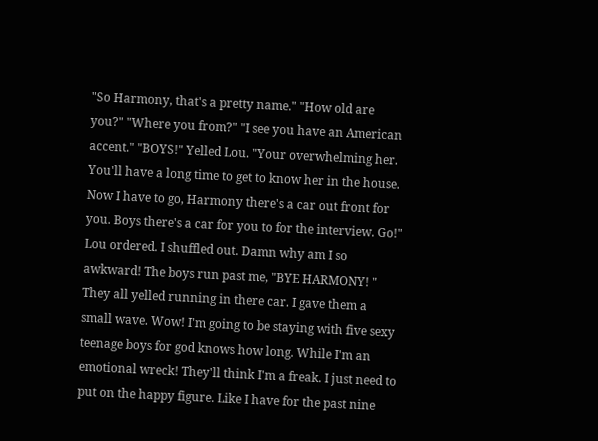"So Harmony, that's a pretty name." "How old are you?" "Where you from?" "I see you have an American accent." "BOYS!" Yelled Lou. "Your overwhelming her. You'll have a long time to get to know her in the house. Now I have to go, Harmony there's a car out front for you. Boys there's a car for you to for the interview. Go!" Lou ordered. I shuffled out. Damn why am I so awkward! The boys run past me, "BYE HARMONY! " They all yelled running in there car. I gave them a small wave. Wow! I'm going to be staying with five sexy teenage boys for god knows how long. While I'm an emotional wreck! They'll think I'm a freak. I just need to put on the happy figure. Like I have for the past nine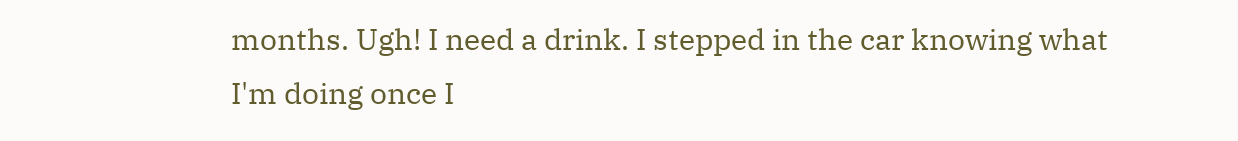months. Ugh! I need a drink. I stepped in the car knowing what I'm doing once I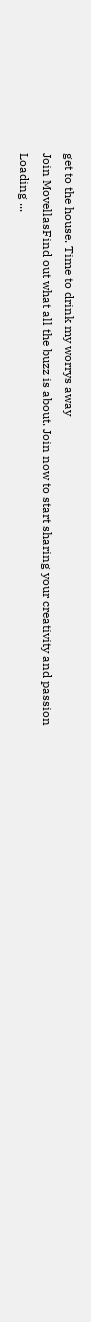get to the house. Time to drink my worrys away
Join MovellasFind out what all the buzz is about. Join now to start sharing your creativity and passion
Loading ...